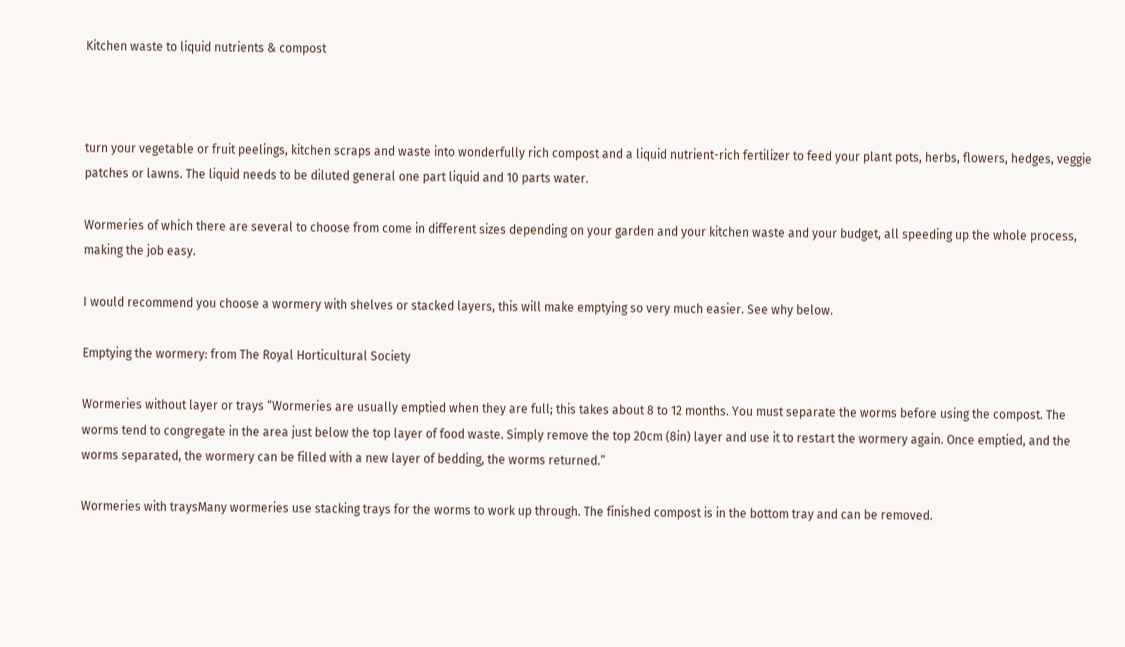Kitchen waste to liquid nutrients & compost



turn your vegetable or fruit peelings, kitchen scraps and waste into wonderfully rich compost and a liquid nutrient-rich fertilizer to feed your plant pots, herbs, flowers, hedges, veggie patches or lawns. The liquid needs to be diluted general one part liquid and 10 parts water.

Wormeries of which there are several to choose from come in different sizes depending on your garden and your kitchen waste and your budget, all speeding up the whole process, making the job easy.

I would recommend you choose a wormery with shelves or stacked layers, this will make emptying so very much easier. See why below.

Emptying the wormery: from The Royal Horticultural Society

Wormeries without layer or trays “Wormeries are usually emptied when they are full; this takes about 8 to 12 months. You must separate the worms before using the compost. The worms tend to congregate in the area just below the top layer of food waste. Simply remove the top 20cm (8in) layer and use it to restart the wormery again. Once emptied, and the worms separated, the wormery can be filled with a new layer of bedding, the worms returned.”

Wormeries with traysMany wormeries use stacking trays for the worms to work up through. The finished compost is in the bottom tray and can be removed.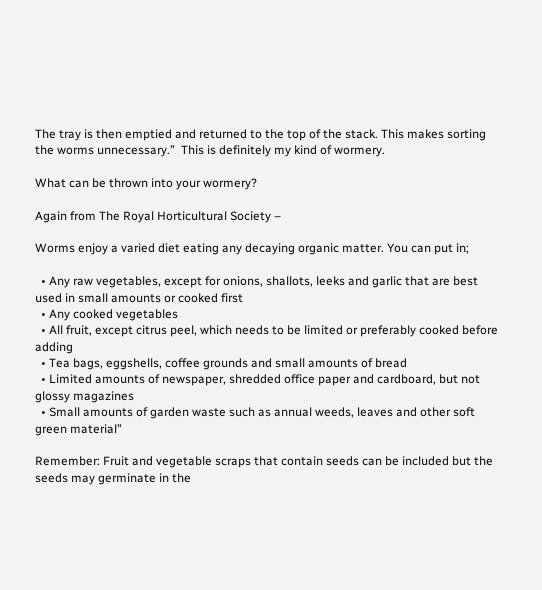The tray is then emptied and returned to the top of the stack. This makes sorting the worms unnecessary.”  This is definitely my kind of wormery.

What can be thrown into your wormery?

Again from The Royal Horticultural Society –

Worms enjoy a varied diet eating any decaying organic matter. You can put in;

  • Any raw vegetables, except for onions, shallots, leeks and garlic that are best used in small amounts or cooked first
  • Any cooked vegetables
  • All fruit, except citrus peel, which needs to be limited or preferably cooked before adding
  • Tea bags, eggshells, coffee grounds and small amounts of bread
  • Limited amounts of newspaper, shredded office paper and cardboard, but not glossy magazines
  • Small amounts of garden waste such as annual weeds, leaves and other soft green material”

Remember: Fruit and vegetable scraps that contain seeds can be included but the seeds may germinate in the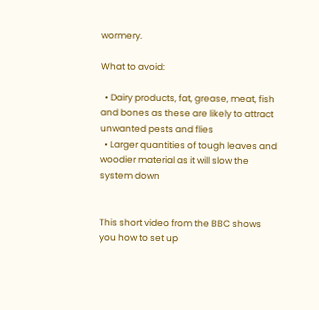wormery.

What to avoid:

  • Dairy products, fat, grease, meat, fish and bones as these are likely to attract unwanted pests and flies
  • Larger quantities of tough leaves and woodier material as it will slow the system down


This short video from the BBC shows you how to set up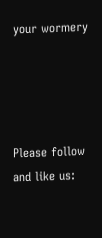your wormery




Please follow and like us: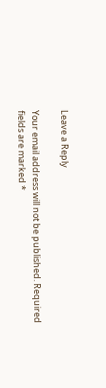Leave a Reply

Your email address will not be published. Required fields are marked *